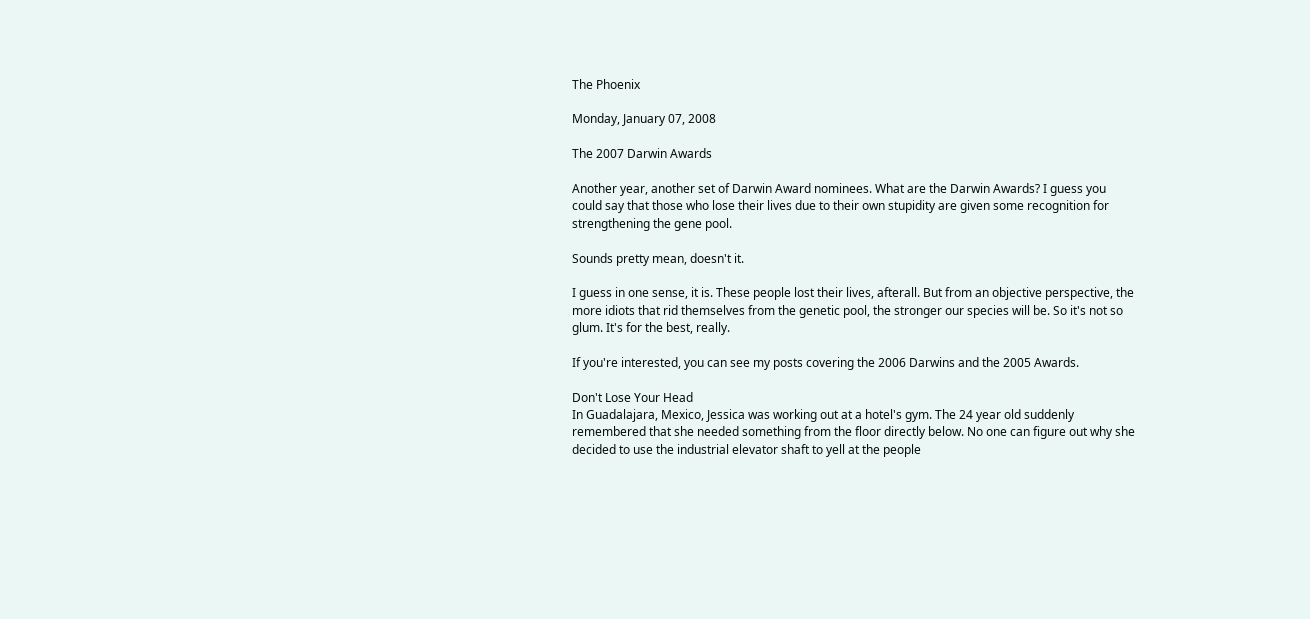The Phoenix

Monday, January 07, 2008

The 2007 Darwin Awards

Another year, another set of Darwin Award nominees. What are the Darwin Awards? I guess you could say that those who lose their lives due to their own stupidity are given some recognition for strengthening the gene pool.

Sounds pretty mean, doesn't it.

I guess in one sense, it is. These people lost their lives, afterall. But from an objective perspective, the more idiots that rid themselves from the genetic pool, the stronger our species will be. So it's not so glum. It's for the best, really.

If you're interested, you can see my posts covering the 2006 Darwins and the 2005 Awards.

Don't Lose Your Head
In Guadalajara, Mexico, Jessica was working out at a hotel's gym. The 24 year old suddenly remembered that she needed something from the floor directly below. No one can figure out why she decided to use the industrial elevator shaft to yell at the people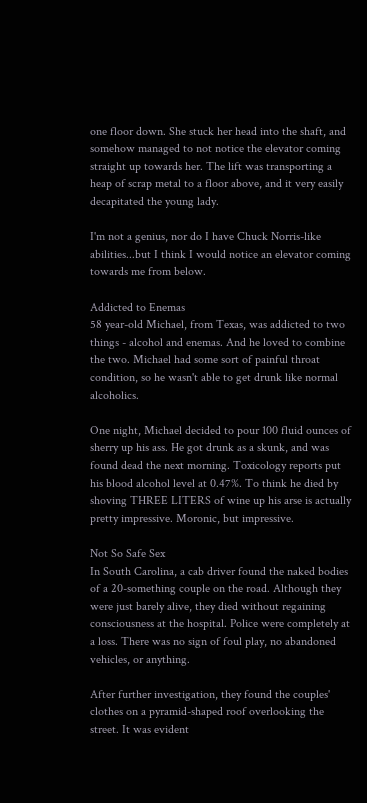one floor down. She stuck her head into the shaft, and somehow managed to not notice the elevator coming straight up towards her. The lift was transporting a heap of scrap metal to a floor above, and it very easily decapitated the young lady.

I'm not a genius, nor do I have Chuck Norris-like abilities...but I think I would notice an elevator coming towards me from below.

Addicted to Enemas
58 year-old Michael, from Texas, was addicted to two things - alcohol and enemas. And he loved to combine the two. Michael had some sort of painful throat condition, so he wasn't able to get drunk like normal alcoholics.

One night, Michael decided to pour 100 fluid ounces of sherry up his ass. He got drunk as a skunk, and was found dead the next morning. Toxicology reports put his blood alcohol level at 0.47%. To think he died by shoving THREE LITERS of wine up his arse is actually pretty impressive. Moronic, but impressive.

Not So Safe Sex
In South Carolina, a cab driver found the naked bodies of a 20-something couple on the road. Although they were just barely alive, they died without regaining consciousness at the hospital. Police were completely at a loss. There was no sign of foul play, no abandoned vehicles, or anything.

After further investigation, they found the couples' clothes on a pyramid-shaped roof overlooking the street. It was evident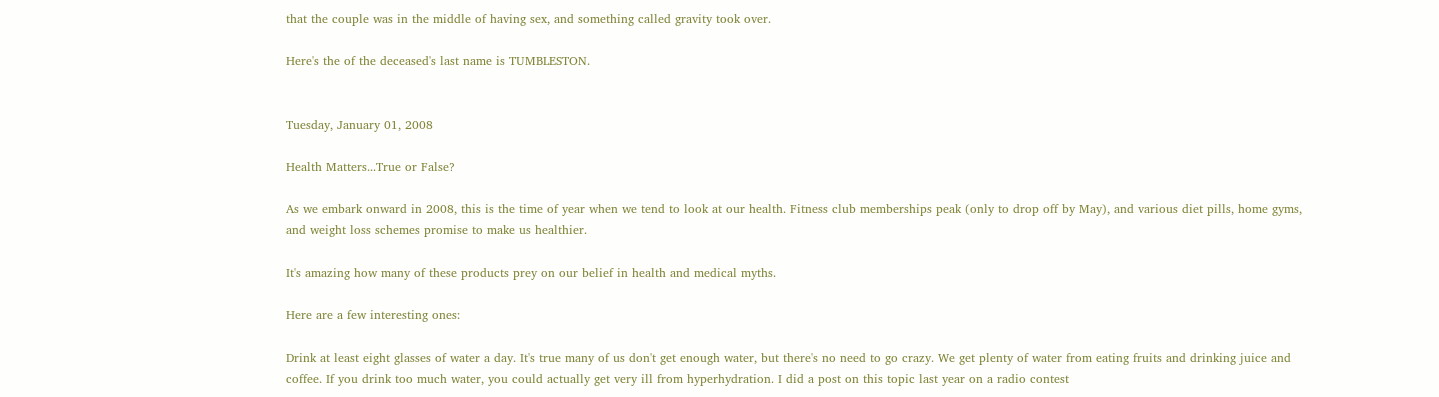that the couple was in the middle of having sex, and something called gravity took over.

Here's the of the deceased's last name is TUMBLESTON.


Tuesday, January 01, 2008

Health Matters...True or False?

As we embark onward in 2008, this is the time of year when we tend to look at our health. Fitness club memberships peak (only to drop off by May), and various diet pills, home gyms, and weight loss schemes promise to make us healthier.

It's amazing how many of these products prey on our belief in health and medical myths.

Here are a few interesting ones:

Drink at least eight glasses of water a day. It's true many of us don't get enough water, but there's no need to go crazy. We get plenty of water from eating fruits and drinking juice and coffee. If you drink too much water, you could actually get very ill from hyperhydration. I did a post on this topic last year on a radio contest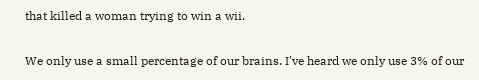that killed a woman trying to win a wii.

We only use a small percentage of our brains. I've heard we only use 3% of our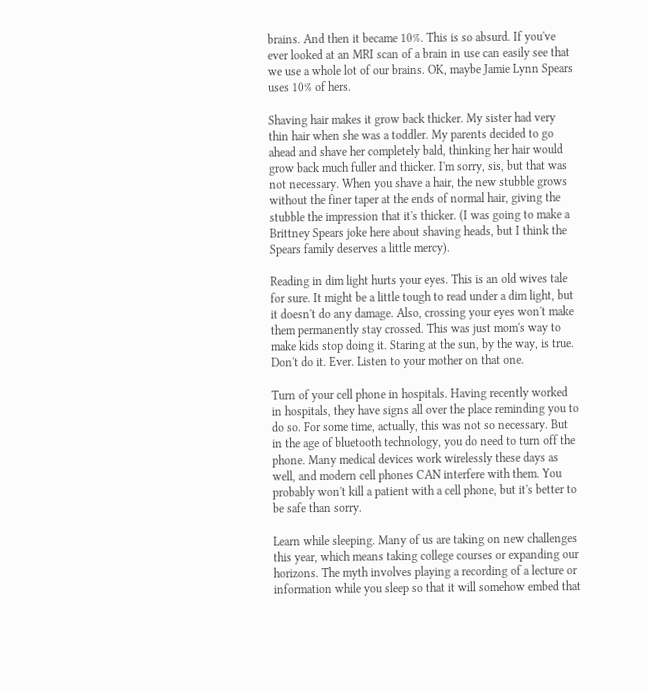brains. And then it became 10%. This is so absurd. If you've ever looked at an MRI scan of a brain in use can easily see that we use a whole lot of our brains. OK, maybe Jamie Lynn Spears uses 10% of hers.

Shaving hair makes it grow back thicker. My sister had very thin hair when she was a toddler. My parents decided to go ahead and shave her completely bald, thinking her hair would grow back much fuller and thicker. I'm sorry, sis, but that was not necessary. When you shave a hair, the new stubble grows without the finer taper at the ends of normal hair, giving the stubble the impression that it's thicker. (I was going to make a Brittney Spears joke here about shaving heads, but I think the Spears family deserves a little mercy).

Reading in dim light hurts your eyes. This is an old wives tale for sure. It might be a little tough to read under a dim light, but it doesn't do any damage. Also, crossing your eyes won't make them permanently stay crossed. This was just mom's way to make kids stop doing it. Staring at the sun, by the way, is true. Don't do it. Ever. Listen to your mother on that one.

Turn of your cell phone in hospitals. Having recently worked in hospitals, they have signs all over the place reminding you to do so. For some time, actually, this was not so necessary. But in the age of bluetooth technology, you do need to turn off the phone. Many medical devices work wirelessly these days as well, and modern cell phones CAN interfere with them. You probably won't kill a patient with a cell phone, but it's better to be safe than sorry.

Learn while sleeping. Many of us are taking on new challenges this year, which means taking college courses or expanding our horizons. The myth involves playing a recording of a lecture or information while you sleep so that it will somehow embed that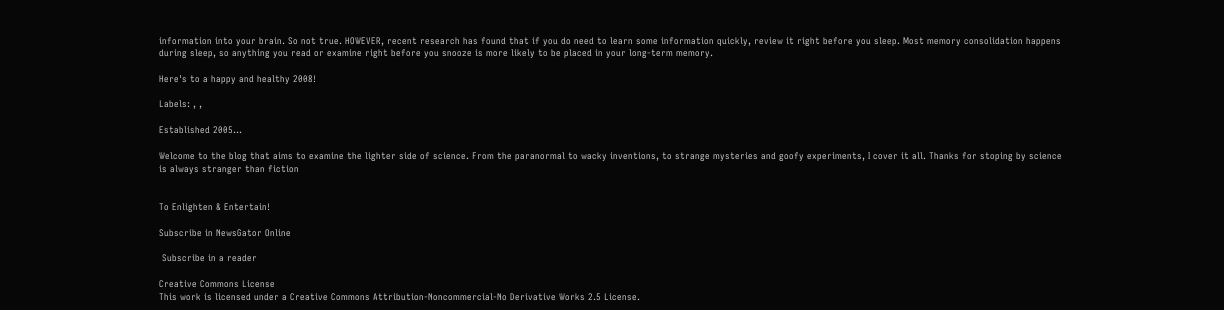information into your brain. So not true. HOWEVER, recent research has found that if you do need to learn some information quickly, review it right before you sleep. Most memory consolidation happens during sleep, so anything you read or examine right before you snooze is more likely to be placed in your long-term memory.

Here's to a happy and healthy 2008!

Labels: , ,

Established 2005...

Welcome to the blog that aims to examine the lighter side of science. From the paranormal to wacky inventions, to strange mysteries and goofy experiments, I cover it all. Thanks for stoping by science is always stranger than fiction


To Enlighten & Entertain!

Subscribe in NewsGator Online

 Subscribe in a reader

Creative Commons License
This work is licensed under a Creative Commons Attribution-Noncommercial-No Derivative Works 2.5 License.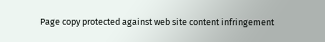Page copy protected against web site content infringement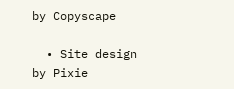by Copyscape

  • Site design by Pixie